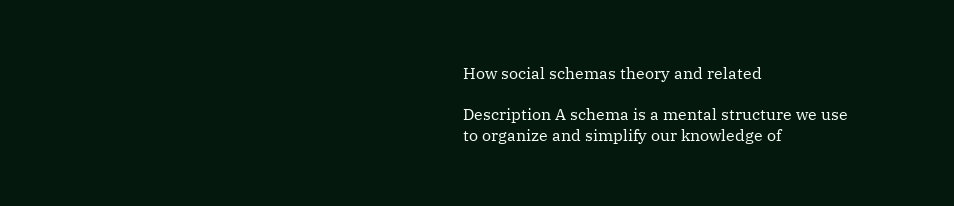How social schemas theory and related

Description A schema is a mental structure we use to organize and simplify our knowledge of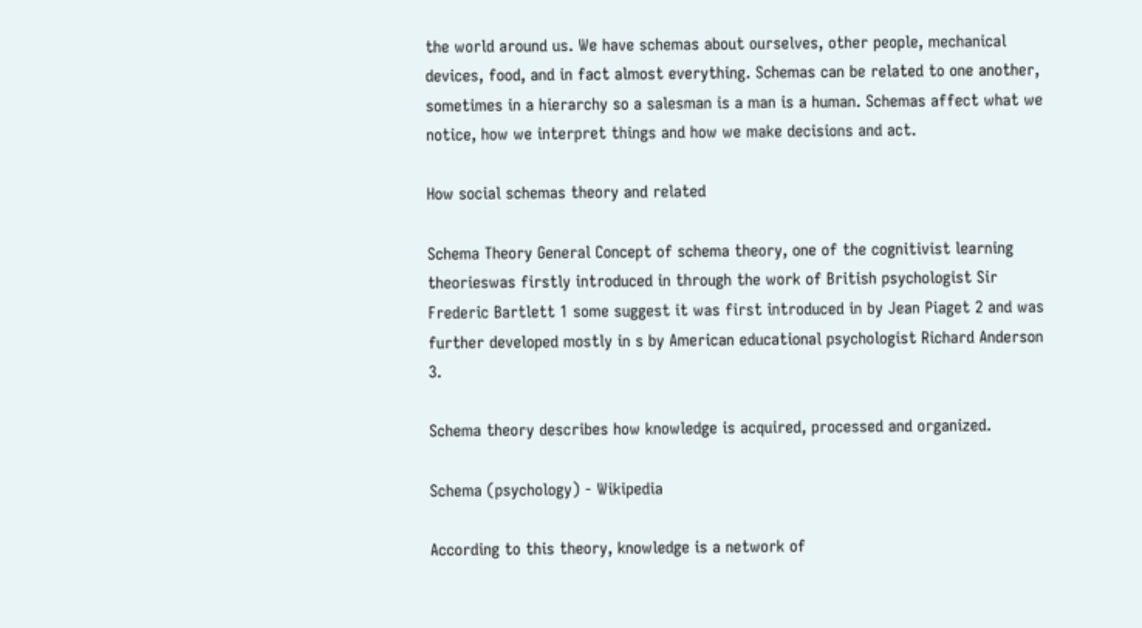the world around us. We have schemas about ourselves, other people, mechanical devices, food, and in fact almost everything. Schemas can be related to one another, sometimes in a hierarchy so a salesman is a man is a human. Schemas affect what we notice, how we interpret things and how we make decisions and act.

How social schemas theory and related

Schema Theory General Concept of schema theory, one of the cognitivist learning theorieswas firstly introduced in through the work of British psychologist Sir Frederic Bartlett 1 some suggest it was first introduced in by Jean Piaget 2 and was further developed mostly in s by American educational psychologist Richard Anderson 3.

Schema theory describes how knowledge is acquired, processed and organized.

Schema (psychology) - Wikipedia

According to this theory, knowledge is a network of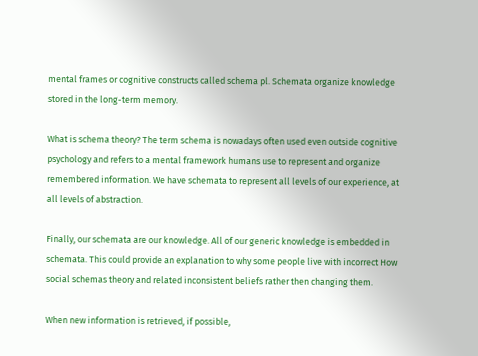mental frames or cognitive constructs called schema pl. Schemata organize knowledge stored in the long-term memory.

What is schema theory? The term schema is nowadays often used even outside cognitive psychology and refers to a mental framework humans use to represent and organize remembered information. We have schemata to represent all levels of our experience, at all levels of abstraction.

Finally, our schemata are our knowledge. All of our generic knowledge is embedded in schemata. This could provide an explanation to why some people live with incorrect How social schemas theory and related inconsistent beliefs rather then changing them.

When new information is retrieved, if possible,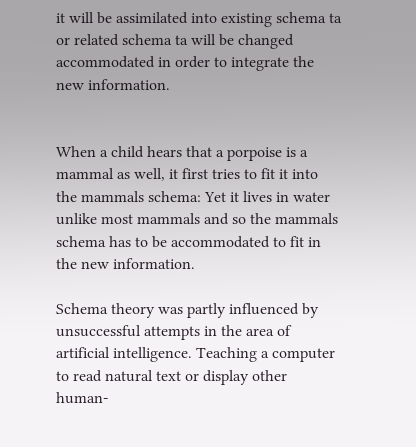it will be assimilated into existing schema ta or related schema ta will be changed accommodated in order to integrate the new information.


When a child hears that a porpoise is a mammal as well, it first tries to fit it into the mammals schema: Yet it lives in water unlike most mammals and so the mammals schema has to be accommodated to fit in the new information.

Schema theory was partly influenced by unsuccessful attempts in the area of artificial intelligence. Teaching a computer to read natural text or display other human-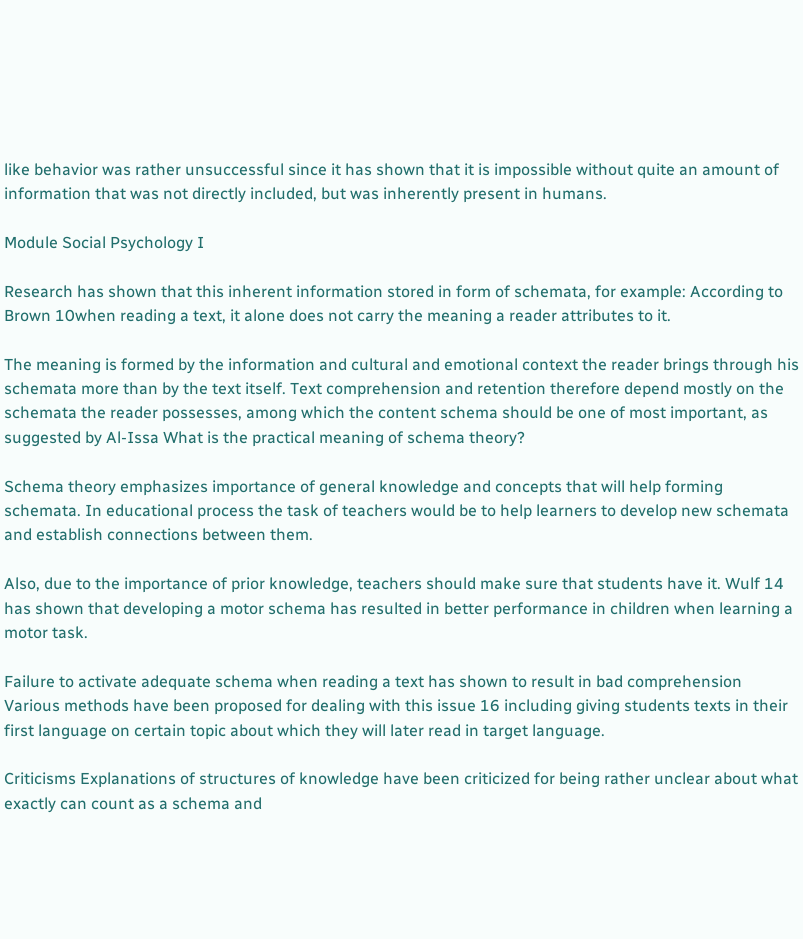like behavior was rather unsuccessful since it has shown that it is impossible without quite an amount of information that was not directly included, but was inherently present in humans.

Module Social Psychology I

Research has shown that this inherent information stored in form of schemata, for example: According to Brown 10when reading a text, it alone does not carry the meaning a reader attributes to it.

The meaning is formed by the information and cultural and emotional context the reader brings through his schemata more than by the text itself. Text comprehension and retention therefore depend mostly on the schemata the reader possesses, among which the content schema should be one of most important, as suggested by Al-Issa What is the practical meaning of schema theory?

Schema theory emphasizes importance of general knowledge and concepts that will help forming schemata. In educational process the task of teachers would be to help learners to develop new schemata and establish connections between them.

Also, due to the importance of prior knowledge, teachers should make sure that students have it. Wulf 14 has shown that developing a motor schema has resulted in better performance in children when learning a motor task.

Failure to activate adequate schema when reading a text has shown to result in bad comprehension Various methods have been proposed for dealing with this issue 16 including giving students texts in their first language on certain topic about which they will later read in target language.

Criticisms Explanations of structures of knowledge have been criticized for being rather unclear about what exactly can count as a schema and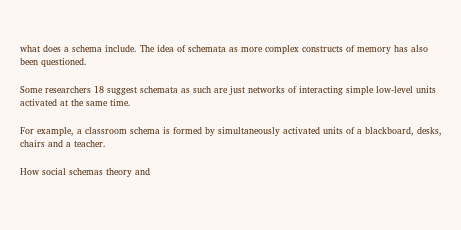what does a schema include. The idea of schemata as more complex constructs of memory has also been questioned.

Some researchers 18 suggest schemata as such are just networks of interacting simple low-level units activated at the same time.

For example, a classroom schema is formed by simultaneously activated units of a blackboard, desks, chairs and a teacher.

How social schemas theory and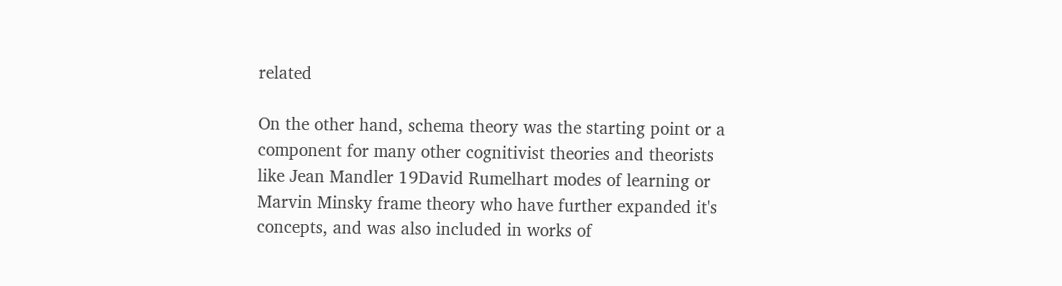related

On the other hand, schema theory was the starting point or a component for many other cognitivist theories and theorists like Jean Mandler 19David Rumelhart modes of learning or Marvin Minsky frame theory who have further expanded it's concepts, and was also included in works of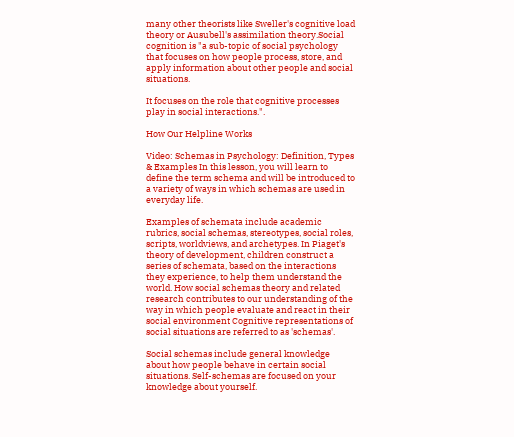many other theorists like Sweller's cognitive load theory or Ausubell's assimilation theory.Social cognition is "a sub-topic of social psychology that focuses on how people process, store, and apply information about other people and social situations.

It focuses on the role that cognitive processes play in social interactions.".

How Our Helpline Works

Video: Schemas in Psychology: Definition, Types & Examples In this lesson, you will learn to define the term schema and will be introduced to a variety of ways in which schemas are used in everyday life.

Examples of schemata include academic rubrics, social schemas, stereotypes, social roles, scripts, worldviews, and archetypes. In Piaget's theory of development, children construct a series of schemata, based on the interactions they experience, to help them understand the world. How social schemas theory and related research contributes to our understanding of the way in which people evaluate and react in their social environment Cognitive representations of social situations are referred to as 'schemas'.

Social schemas include general knowledge about how people behave in certain social situations. Self-schemas are focused on your knowledge about yourself.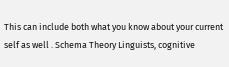This can include both what you know about your current self as well . Schema Theory Linguists, cognitive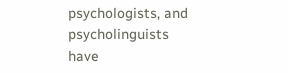psychologists, and psycholinguists have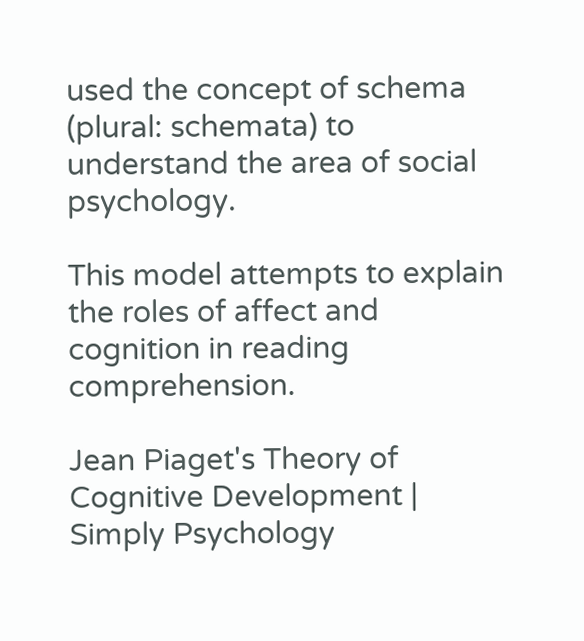used the concept of schema (plural: schemata) to understand the area of social psychology.

This model attempts to explain the roles of affect and cognition in reading comprehension.

Jean Piaget's Theory of Cognitive Development | Simply Psychology